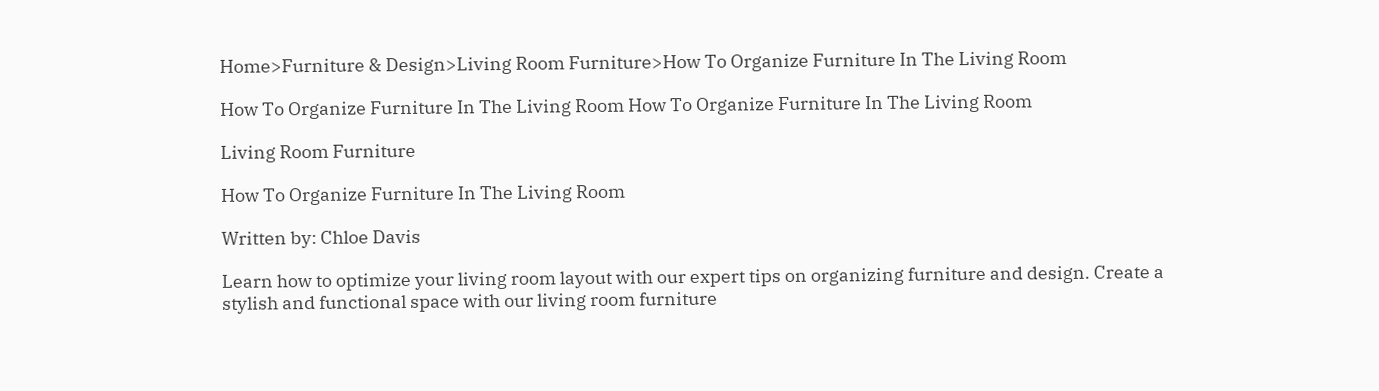Home>Furniture & Design>Living Room Furniture>How To Organize Furniture In The Living Room

How To Organize Furniture In The Living Room How To Organize Furniture In The Living Room

Living Room Furniture

How To Organize Furniture In The Living Room

Written by: Chloe Davis

Learn how to optimize your living room layout with our expert tips on organizing furniture and design. Create a stylish and functional space with our living room furniture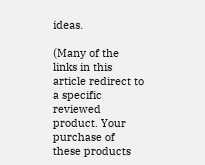ideas.

(Many of the links in this article redirect to a specific reviewed product. Your purchase of these products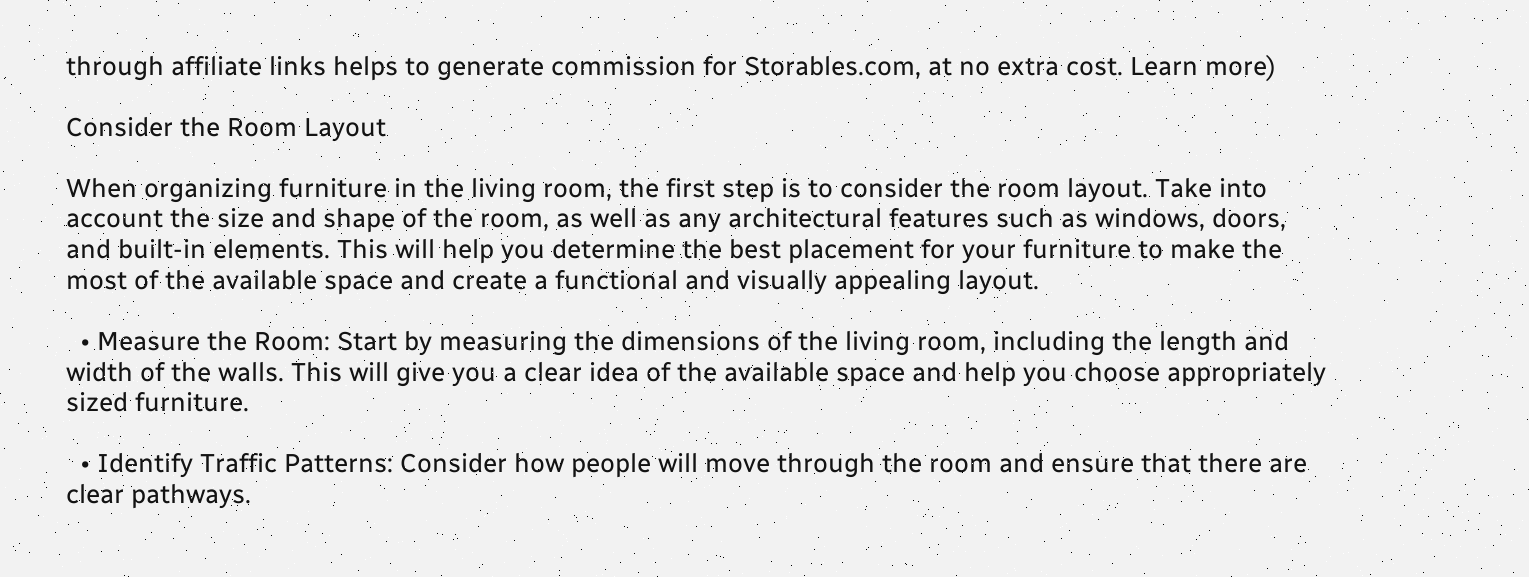through affiliate links helps to generate commission for Storables.com, at no extra cost. Learn more)

Consider the Room Layout

When organizing furniture in the living room, the first step is to consider the room layout. Take into account the size and shape of the room, as well as any architectural features such as windows, doors, and built-in elements. This will help you determine the best placement for your furniture to make the most of the available space and create a functional and visually appealing layout.

  • Measure the Room: Start by measuring the dimensions of the living room, including the length and width of the walls. This will give you a clear idea of the available space and help you choose appropriately sized furniture.

  • Identify Traffic Patterns: Consider how people will move through the room and ensure that there are clear pathways.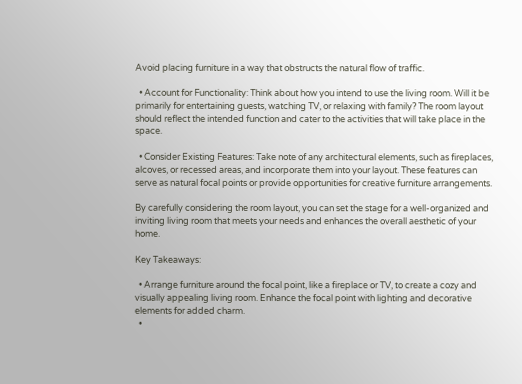Avoid placing furniture in a way that obstructs the natural flow of traffic.

  • Account for Functionality: Think about how you intend to use the living room. Will it be primarily for entertaining guests, watching TV, or relaxing with family? The room layout should reflect the intended function and cater to the activities that will take place in the space.

  • Consider Existing Features: Take note of any architectural elements, such as fireplaces, alcoves, or recessed areas, and incorporate them into your layout. These features can serve as natural focal points or provide opportunities for creative furniture arrangements.

By carefully considering the room layout, you can set the stage for a well-organized and inviting living room that meets your needs and enhances the overall aesthetic of your home.

Key Takeaways:

  • Arrange furniture around the focal point, like a fireplace or TV, to create a cozy and visually appealing living room. Enhance the focal point with lighting and decorative elements for added charm.
  •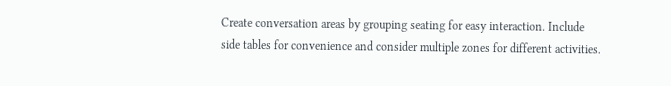Create conversation areas by grouping seating for easy interaction. Include side tables for convenience and consider multiple zones for different activities.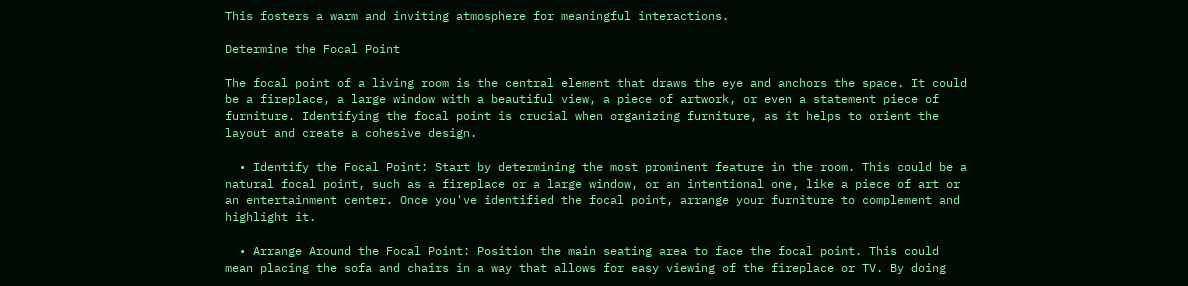This fosters a warm and inviting atmosphere for meaningful interactions.

Determine the Focal Point

The focal point of a living room is the central element that draws the eye and anchors the space. It could be a fireplace, a large window with a beautiful view, a piece of artwork, or even a statement piece of furniture. Identifying the focal point is crucial when organizing furniture, as it helps to orient the layout and create a cohesive design.

  • Identify the Focal Point: Start by determining the most prominent feature in the room. This could be a natural focal point, such as a fireplace or a large window, or an intentional one, like a piece of art or an entertainment center. Once you've identified the focal point, arrange your furniture to complement and highlight it.

  • Arrange Around the Focal Point: Position the main seating area to face the focal point. This could mean placing the sofa and chairs in a way that allows for easy viewing of the fireplace or TV. By doing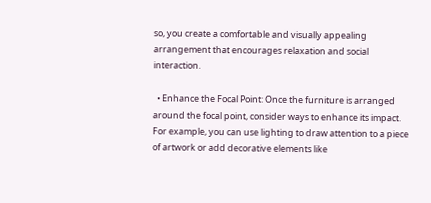so, you create a comfortable and visually appealing arrangement that encourages relaxation and social interaction.

  • Enhance the Focal Point: Once the furniture is arranged around the focal point, consider ways to enhance its impact. For example, you can use lighting to draw attention to a piece of artwork or add decorative elements like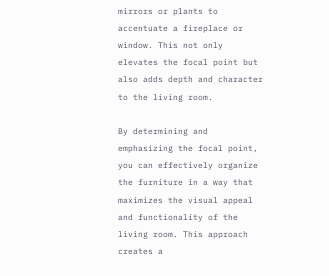mirrors or plants to accentuate a fireplace or window. This not only elevates the focal point but also adds depth and character to the living room.

By determining and emphasizing the focal point, you can effectively organize the furniture in a way that maximizes the visual appeal and functionality of the living room. This approach creates a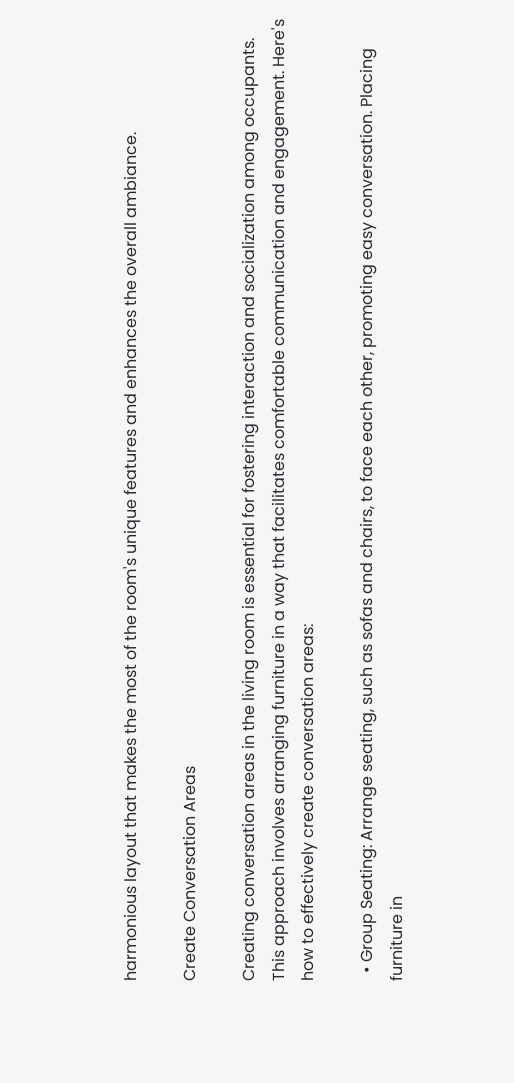harmonious layout that makes the most of the room's unique features and enhances the overall ambiance.

Create Conversation Areas

Creating conversation areas in the living room is essential for fostering interaction and socialization among occupants. This approach involves arranging furniture in a way that facilitates comfortable communication and engagement. Here's how to effectively create conversation areas:

  • Group Seating: Arrange seating, such as sofas and chairs, to face each other, promoting easy conversation. Placing furniture in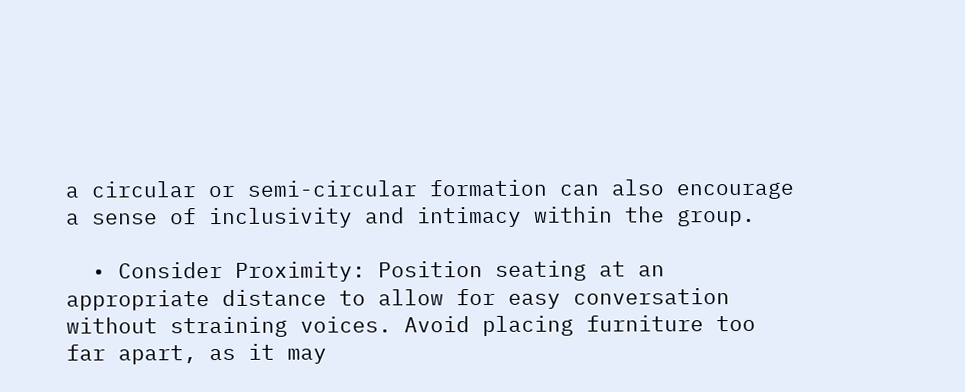a circular or semi-circular formation can also encourage a sense of inclusivity and intimacy within the group.

  • Consider Proximity: Position seating at an appropriate distance to allow for easy conversation without straining voices. Avoid placing furniture too far apart, as it may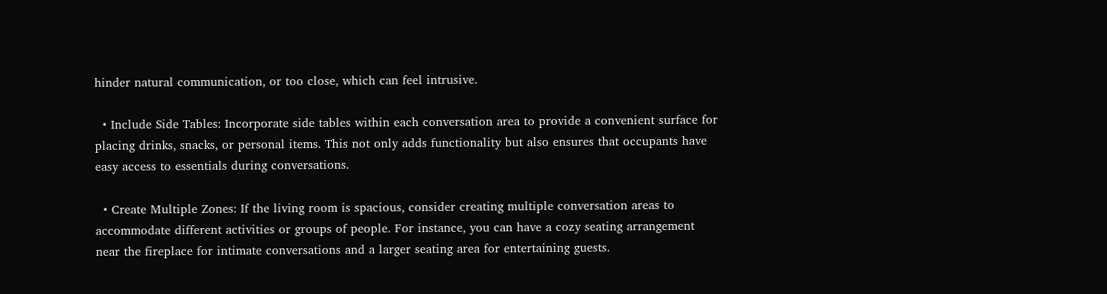hinder natural communication, or too close, which can feel intrusive.

  • Include Side Tables: Incorporate side tables within each conversation area to provide a convenient surface for placing drinks, snacks, or personal items. This not only adds functionality but also ensures that occupants have easy access to essentials during conversations.

  • Create Multiple Zones: If the living room is spacious, consider creating multiple conversation areas to accommodate different activities or groups of people. For instance, you can have a cozy seating arrangement near the fireplace for intimate conversations and a larger seating area for entertaining guests.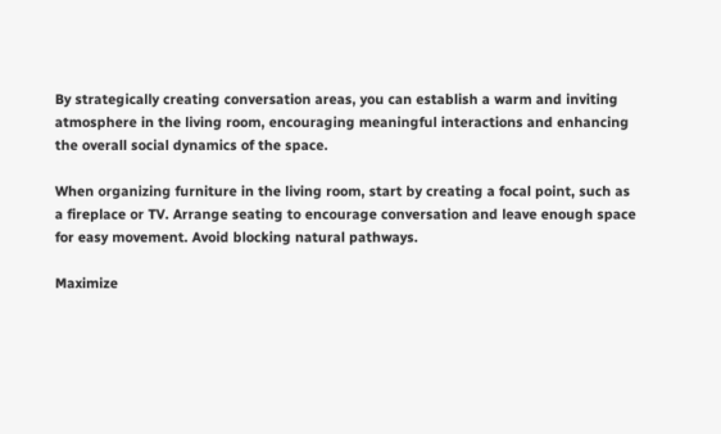By strategically creating conversation areas, you can establish a warm and inviting atmosphere in the living room, encouraging meaningful interactions and enhancing the overall social dynamics of the space.

When organizing furniture in the living room, start by creating a focal point, such as a fireplace or TV. Arrange seating to encourage conversation and leave enough space for easy movement. Avoid blocking natural pathways.

Maximize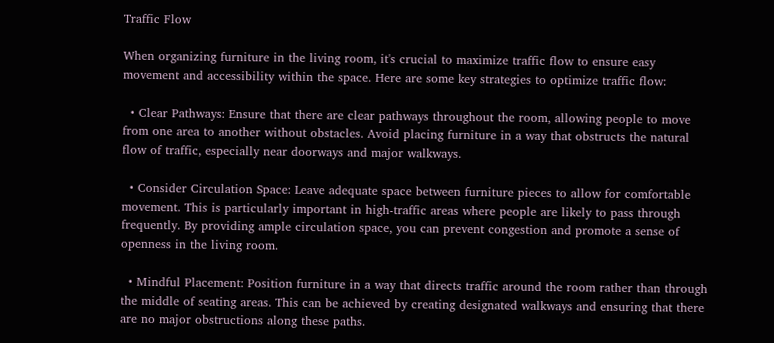Traffic Flow

When organizing furniture in the living room, it's crucial to maximize traffic flow to ensure easy movement and accessibility within the space. Here are some key strategies to optimize traffic flow:

  • Clear Pathways: Ensure that there are clear pathways throughout the room, allowing people to move from one area to another without obstacles. Avoid placing furniture in a way that obstructs the natural flow of traffic, especially near doorways and major walkways.

  • Consider Circulation Space: Leave adequate space between furniture pieces to allow for comfortable movement. This is particularly important in high-traffic areas where people are likely to pass through frequently. By providing ample circulation space, you can prevent congestion and promote a sense of openness in the living room.

  • Mindful Placement: Position furniture in a way that directs traffic around the room rather than through the middle of seating areas. This can be achieved by creating designated walkways and ensuring that there are no major obstructions along these paths.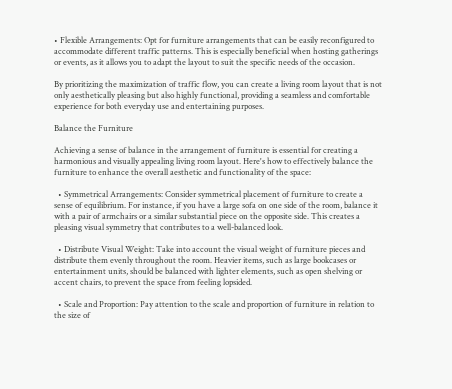• Flexible Arrangements: Opt for furniture arrangements that can be easily reconfigured to accommodate different traffic patterns. This is especially beneficial when hosting gatherings or events, as it allows you to adapt the layout to suit the specific needs of the occasion.

By prioritizing the maximization of traffic flow, you can create a living room layout that is not only aesthetically pleasing but also highly functional, providing a seamless and comfortable experience for both everyday use and entertaining purposes.

Balance the Furniture

Achieving a sense of balance in the arrangement of furniture is essential for creating a harmonious and visually appealing living room layout. Here's how to effectively balance the furniture to enhance the overall aesthetic and functionality of the space:

  • Symmetrical Arrangements: Consider symmetrical placement of furniture to create a sense of equilibrium. For instance, if you have a large sofa on one side of the room, balance it with a pair of armchairs or a similar substantial piece on the opposite side. This creates a pleasing visual symmetry that contributes to a well-balanced look.

  • Distribute Visual Weight: Take into account the visual weight of furniture pieces and distribute them evenly throughout the room. Heavier items, such as large bookcases or entertainment units, should be balanced with lighter elements, such as open shelving or accent chairs, to prevent the space from feeling lopsided.

  • Scale and Proportion: Pay attention to the scale and proportion of furniture in relation to the size of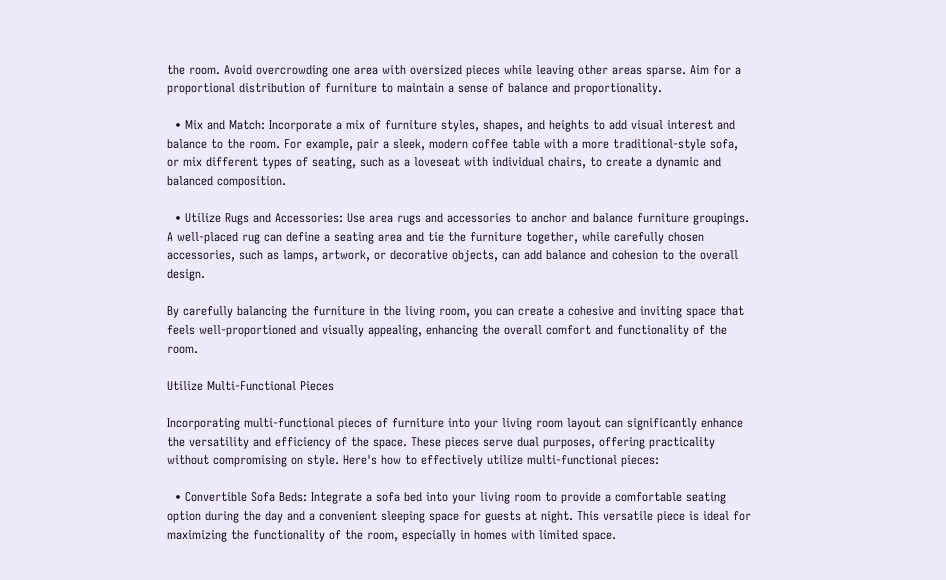the room. Avoid overcrowding one area with oversized pieces while leaving other areas sparse. Aim for a proportional distribution of furniture to maintain a sense of balance and proportionality.

  • Mix and Match: Incorporate a mix of furniture styles, shapes, and heights to add visual interest and balance to the room. For example, pair a sleek, modern coffee table with a more traditional-style sofa, or mix different types of seating, such as a loveseat with individual chairs, to create a dynamic and balanced composition.

  • Utilize Rugs and Accessories: Use area rugs and accessories to anchor and balance furniture groupings. A well-placed rug can define a seating area and tie the furniture together, while carefully chosen accessories, such as lamps, artwork, or decorative objects, can add balance and cohesion to the overall design.

By carefully balancing the furniture in the living room, you can create a cohesive and inviting space that feels well-proportioned and visually appealing, enhancing the overall comfort and functionality of the room.

Utilize Multi-Functional Pieces

Incorporating multi-functional pieces of furniture into your living room layout can significantly enhance the versatility and efficiency of the space. These pieces serve dual purposes, offering practicality without compromising on style. Here's how to effectively utilize multi-functional pieces:

  • Convertible Sofa Beds: Integrate a sofa bed into your living room to provide a comfortable seating option during the day and a convenient sleeping space for guests at night. This versatile piece is ideal for maximizing the functionality of the room, especially in homes with limited space.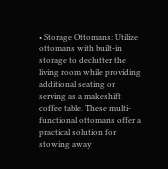• Storage Ottomans: Utilize ottomans with built-in storage to declutter the living room while providing additional seating or serving as a makeshift coffee table. These multi-functional ottomans offer a practical solution for stowing away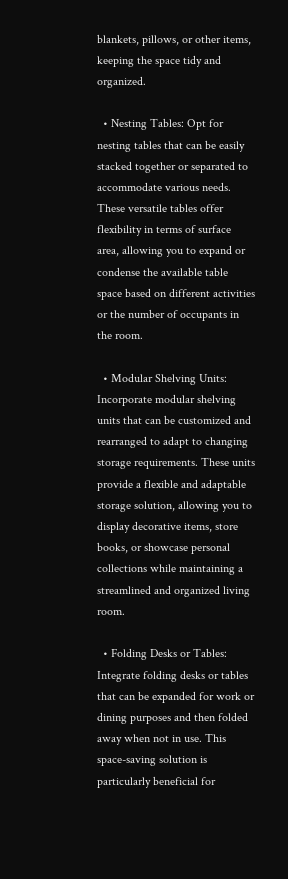blankets, pillows, or other items, keeping the space tidy and organized.

  • Nesting Tables: Opt for nesting tables that can be easily stacked together or separated to accommodate various needs. These versatile tables offer flexibility in terms of surface area, allowing you to expand or condense the available table space based on different activities or the number of occupants in the room.

  • Modular Shelving Units: Incorporate modular shelving units that can be customized and rearranged to adapt to changing storage requirements. These units provide a flexible and adaptable storage solution, allowing you to display decorative items, store books, or showcase personal collections while maintaining a streamlined and organized living room.

  • Folding Desks or Tables: Integrate folding desks or tables that can be expanded for work or dining purposes and then folded away when not in use. This space-saving solution is particularly beneficial for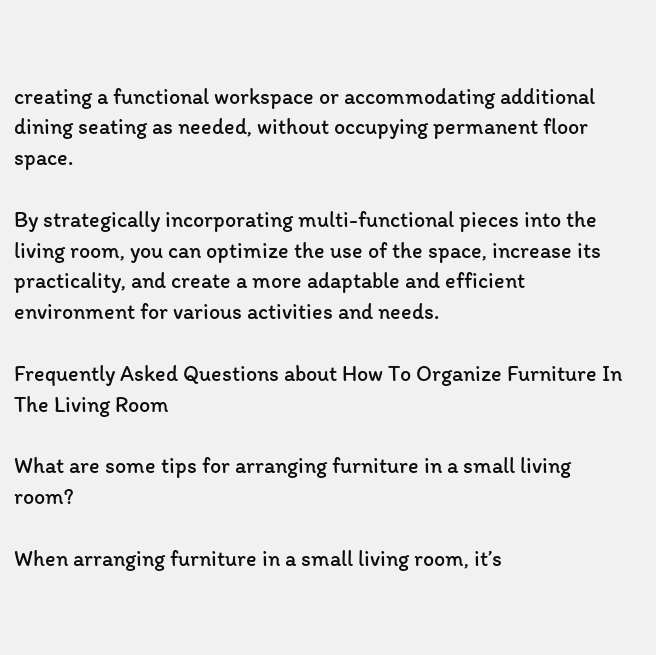creating a functional workspace or accommodating additional dining seating as needed, without occupying permanent floor space.

By strategically incorporating multi-functional pieces into the living room, you can optimize the use of the space, increase its practicality, and create a more adaptable and efficient environment for various activities and needs.

Frequently Asked Questions about How To Organize Furniture In The Living Room

What are some tips for arranging furniture in a small living room?

When arranging furniture in a small living room, it’s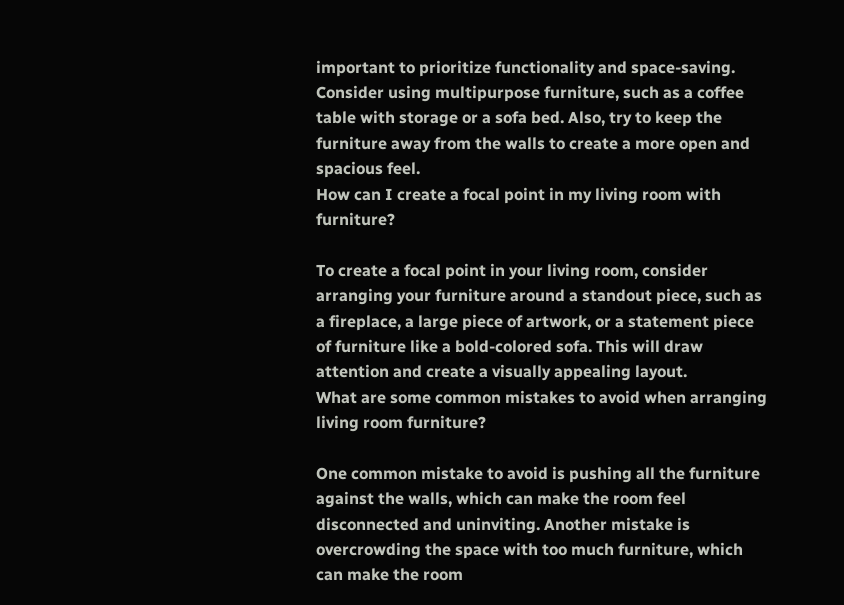important to prioritize functionality and space-saving. Consider using multipurpose furniture, such as a coffee table with storage or a sofa bed. Also, try to keep the furniture away from the walls to create a more open and spacious feel.
How can I create a focal point in my living room with furniture?

To create a focal point in your living room, consider arranging your furniture around a standout piece, such as a fireplace, a large piece of artwork, or a statement piece of furniture like a bold-colored sofa. This will draw attention and create a visually appealing layout.
What are some common mistakes to avoid when arranging living room furniture?

One common mistake to avoid is pushing all the furniture against the walls, which can make the room feel disconnected and uninviting. Another mistake is overcrowding the space with too much furniture, which can make the room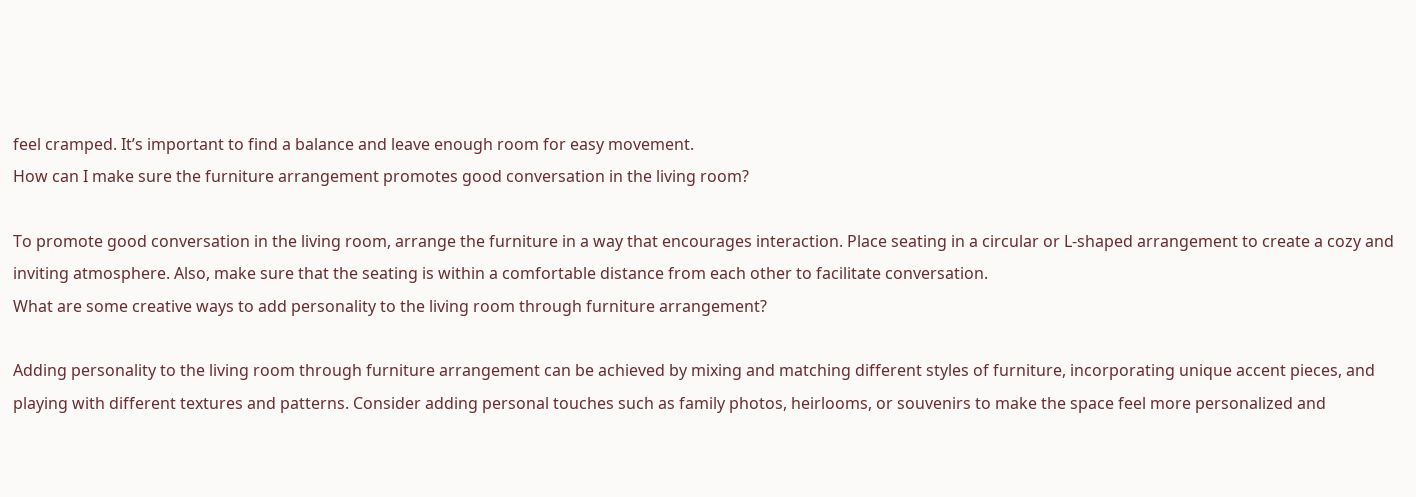feel cramped. It’s important to find a balance and leave enough room for easy movement.
How can I make sure the furniture arrangement promotes good conversation in the living room?

To promote good conversation in the living room, arrange the furniture in a way that encourages interaction. Place seating in a circular or L-shaped arrangement to create a cozy and inviting atmosphere. Also, make sure that the seating is within a comfortable distance from each other to facilitate conversation.
What are some creative ways to add personality to the living room through furniture arrangement?

Adding personality to the living room through furniture arrangement can be achieved by mixing and matching different styles of furniture, incorporating unique accent pieces, and playing with different textures and patterns. Consider adding personal touches such as family photos, heirlooms, or souvenirs to make the space feel more personalized and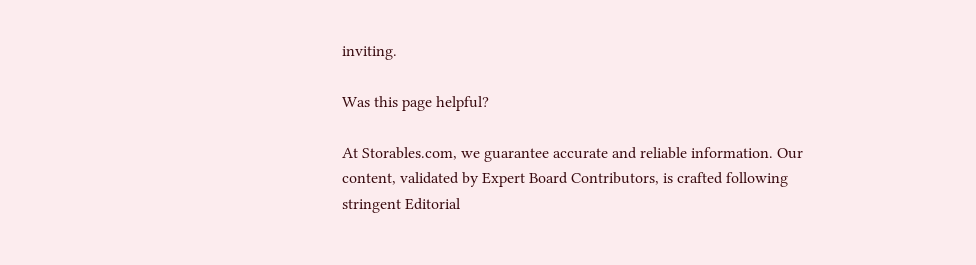inviting.

Was this page helpful?

At Storables.com, we guarantee accurate and reliable information. Our content, validated by Expert Board Contributors, is crafted following stringent Editorial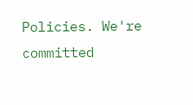Policies. We're committed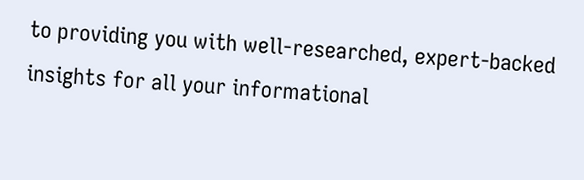to providing you with well-researched, expert-backed insights for all your informational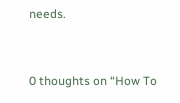needs.


0 thoughts on “How To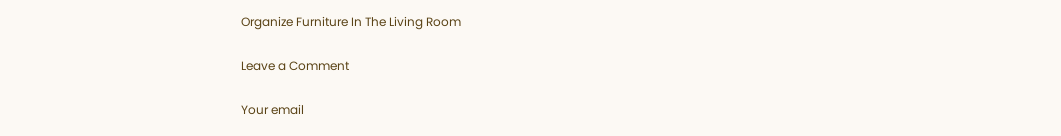Organize Furniture In The Living Room

Leave a Comment

Your email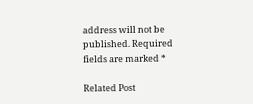address will not be published. Required fields are marked *

Related Post